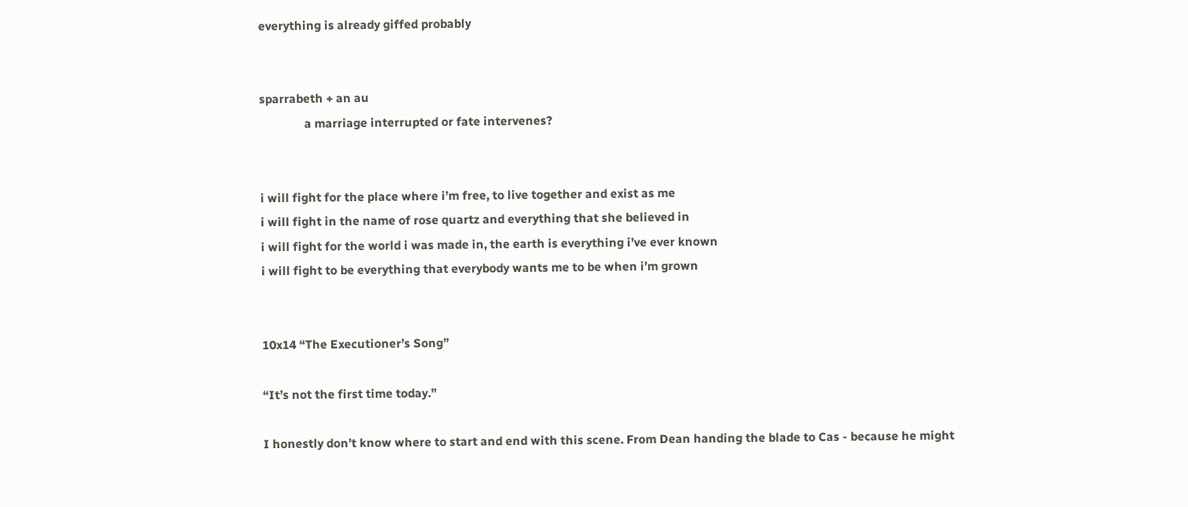everything is already giffed probably


sparrabeth + an au
               a marriage interrupted or fate intervenes?


i will fight for the place where i’m free, to live together and exist as me
i will fight in the name of rose quartz and everything that she believed in
i will fight for the world i was made in, the earth is everything i’ve ever known
i will fight to be everything that everybody wants me to be when i’m grown


10x14 “The Executioner’s Song”

“It’s not the first time today.”

I honestly don’t know where to start and end with this scene. From Dean handing the blade to Cas - because he might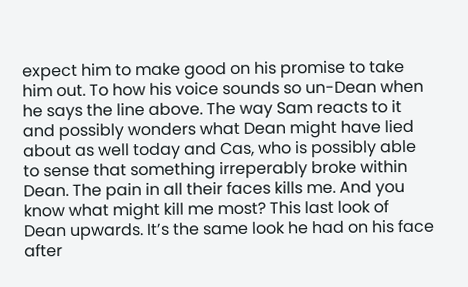expect him to make good on his promise to take him out. To how his voice sounds so un-Dean when he says the line above. The way Sam reacts to it and possibly wonders what Dean might have lied about as well today and Cas, who is possibly able to sense that something irreperably broke within Dean. The pain in all their faces kills me. And you know what might kill me most? This last look of Dean upwards. It’s the same look he had on his face after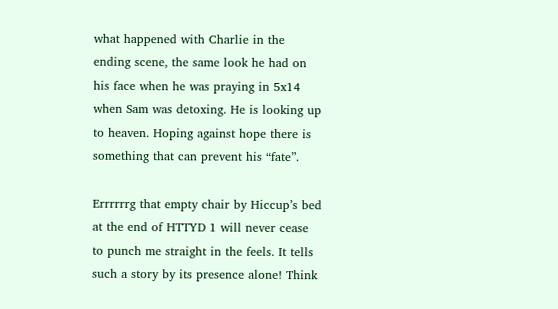what happened with Charlie in the ending scene, the same look he had on his face when he was praying in 5x14 when Sam was detoxing. He is looking up to heaven. Hoping against hope there is something that can prevent his “fate”.

Errrrrrg that empty chair by Hiccup’s bed at the end of HTTYD 1 will never cease to punch me straight in the feels. It tells such a story by its presence alone! Think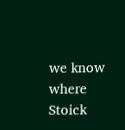we know where Stoick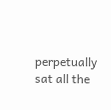perpetually sat all the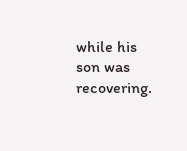while his son was recovering.